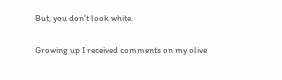But, you don’t look white.


Growing up I received comments on my olive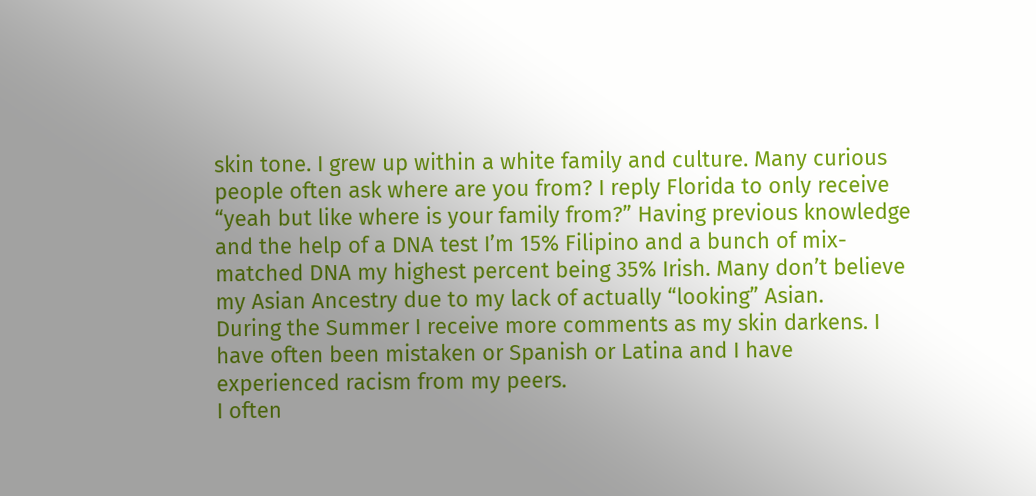skin tone. I grew up within a white family and culture. Many curious people often ask where are you from? I reply Florida to only receive “yeah but like where is your family from?” Having previous knowledge and the help of a DNA test I’m 15% Filipino and a bunch of mix-matched DNA my highest percent being 35% Irish. Many don’t believe my Asian Ancestry due to my lack of actually “looking” Asian.
During the Summer I receive more comments as my skin darkens. I have often been mistaken or Spanish or Latina and I have experienced racism from my peers.
I often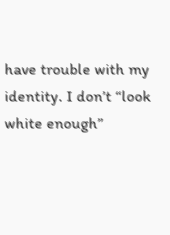have trouble with my identity. I don’t “look white enough”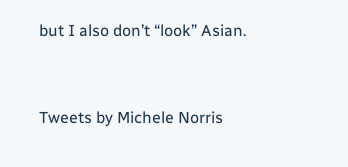but I also don’t “look” Asian.


Tweets by Michele Norris